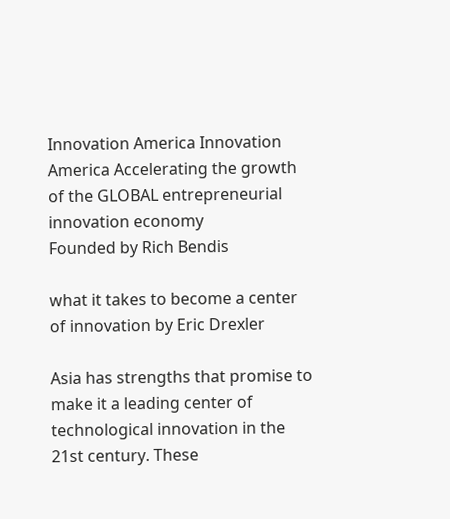Innovation America Innovation America Accelerating the growth of the GLOBAL entrepreneurial innovation economy
Founded by Rich Bendis

what it takes to become a center of innovation by Eric Drexler

Asia has strengths that promise to make it a leading center of technological innovation in the 21st century. These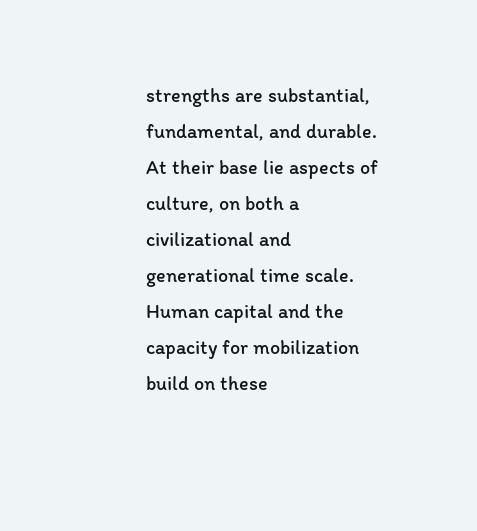strengths are substantial, fundamental, and durable. At their base lie aspects of culture, on both a civilizational and generational time scale. Human capital and the capacity for mobilization build on these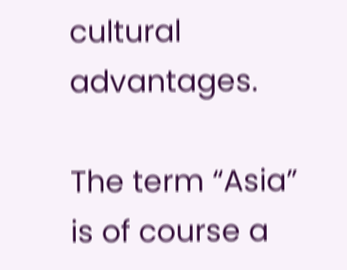cultural advantages.

The term “Asia” is of course a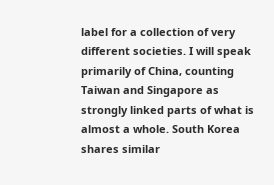label for a collection of very different societies. I will speak primarily of China, counting Taiwan and Singapore as strongly linked parts of what is almost a whole. South Korea shares similar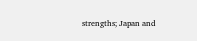strengths; Japan and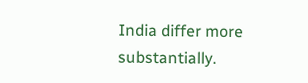India differ more substantially.